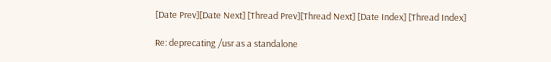[Date Prev][Date Next] [Thread Prev][Thread Next] [Date Index] [Thread Index]

Re: deprecating /usr as a standalone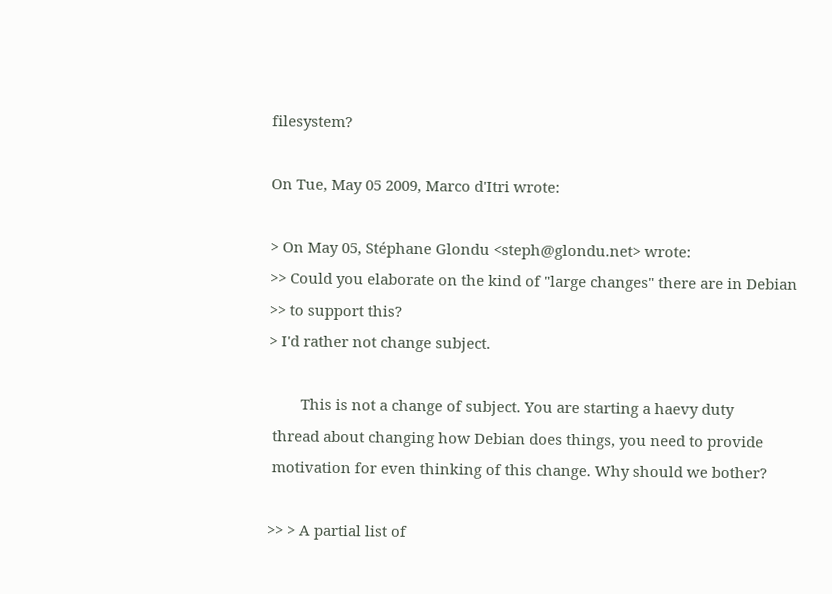filesystem?

On Tue, May 05 2009, Marco d'Itri wrote:

> On May 05, Stéphane Glondu <steph@glondu.net> wrote:
>> Could you elaborate on the kind of "large changes" there are in Debian
>> to support this?
> I'd rather not change subject.

        This is not a change of subject. You are starting a haevy duty
 thread about changing how Debian does things, you need to provide
 motivation for even thinking of this change. Why should we bother?

>> > A partial list of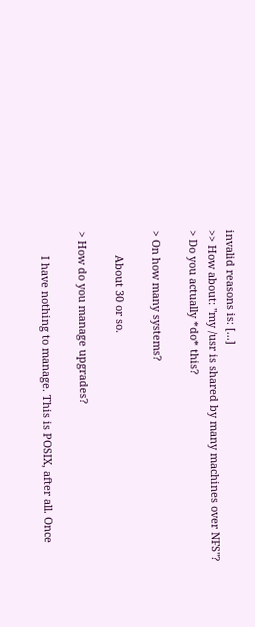invalid reasons is: [...]
>> How about: "my /usr is shared by many machines over NFS"?
> Do you actually *do* this?

> On how many systems?

        About 30 or so.

> How do you manage upgrades?

        I have nothing to manage. This is POSIX, after all. Once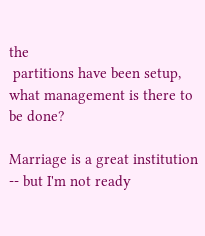the
 partitions have been setup, what management is there to be done?

Marriage is a great institution -- but I'm not ready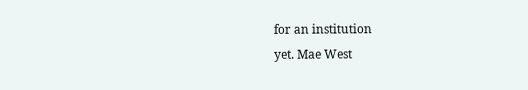for an institution
yet. Mae West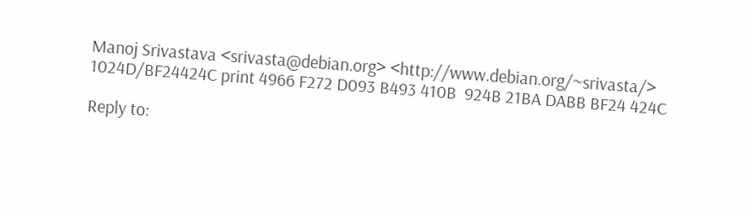Manoj Srivastava <srivasta@debian.org> <http://www.debian.org/~srivasta/>
1024D/BF24424C print 4966 F272 D093 B493 410B  924B 21BA DABB BF24 424C

Reply to: